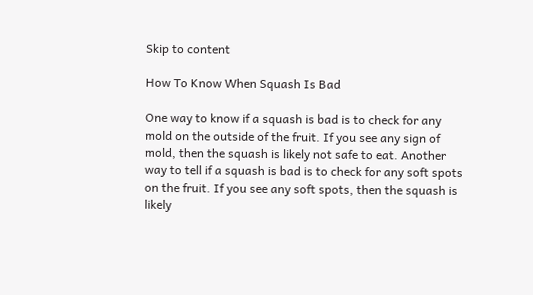Skip to content

How To Know When Squash Is Bad

One way to know if a squash is bad is to check for any mold on the outside of the fruit. If you see any sign of mold, then the squash is likely not safe to eat. Another way to tell if a squash is bad is to check for any soft spots on the fruit. If you see any soft spots, then the squash is likely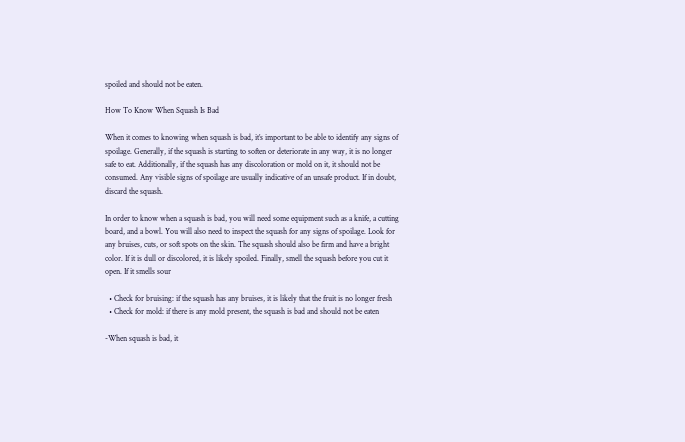spoiled and should not be eaten.

How To Know When Squash Is Bad

When it comes to knowing when squash is bad, it’s important to be able to identify any signs of spoilage. Generally, if the squash is starting to soften or deteriorate in any way, it is no longer safe to eat. Additionally, if the squash has any discoloration or mold on it, it should not be consumed. Any visible signs of spoilage are usually indicative of an unsafe product. If in doubt, discard the squash.

In order to know when a squash is bad, you will need some equipment such as a knife, a cutting board, and a bowl. You will also need to inspect the squash for any signs of spoilage. Look for any bruises, cuts, or soft spots on the skin. The squash should also be firm and have a bright color. If it is dull or discolored, it is likely spoiled. Finally, smell the squash before you cut it open. If it smells sour

  • Check for bruising: if the squash has any bruises, it is likely that the fruit is no longer fresh
  • Check for mold: if there is any mold present, the squash is bad and should not be eaten

-When squash is bad, it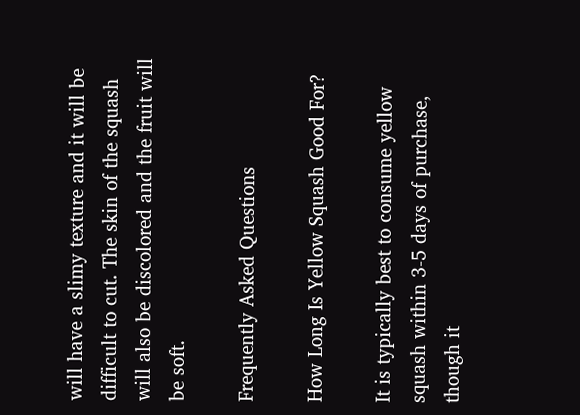will have a slimy texture and it will be difficult to cut. The skin of the squash will also be discolored and the fruit will be soft.

Frequently Asked Questions

How Long Is Yellow Squash Good For?

It is typically best to consume yellow squash within 3-5 days of purchase, though it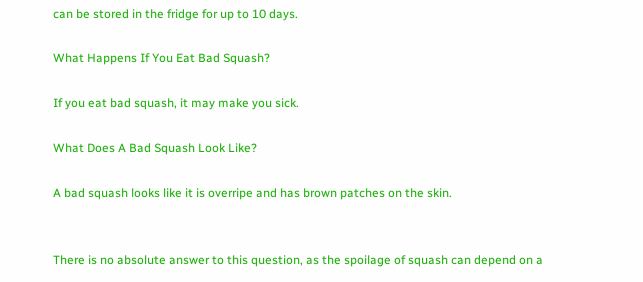can be stored in the fridge for up to 10 days.

What Happens If You Eat Bad Squash?

If you eat bad squash, it may make you sick.

What Does A Bad Squash Look Like?

A bad squash looks like it is overripe and has brown patches on the skin.


There is no absolute answer to this question, as the spoilage of squash can depend on a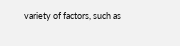variety of factors, such as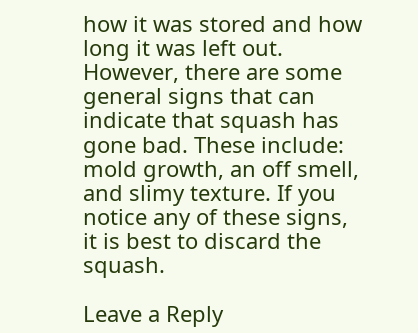how it was stored and how long it was left out. However, there are some general signs that can indicate that squash has gone bad. These include: mold growth, an off smell, and slimy texture. If you notice any of these signs, it is best to discard the squash.

Leave a Reply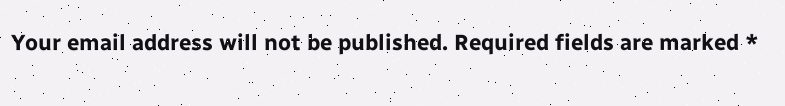Your email address will not be published. Required fields are marked *